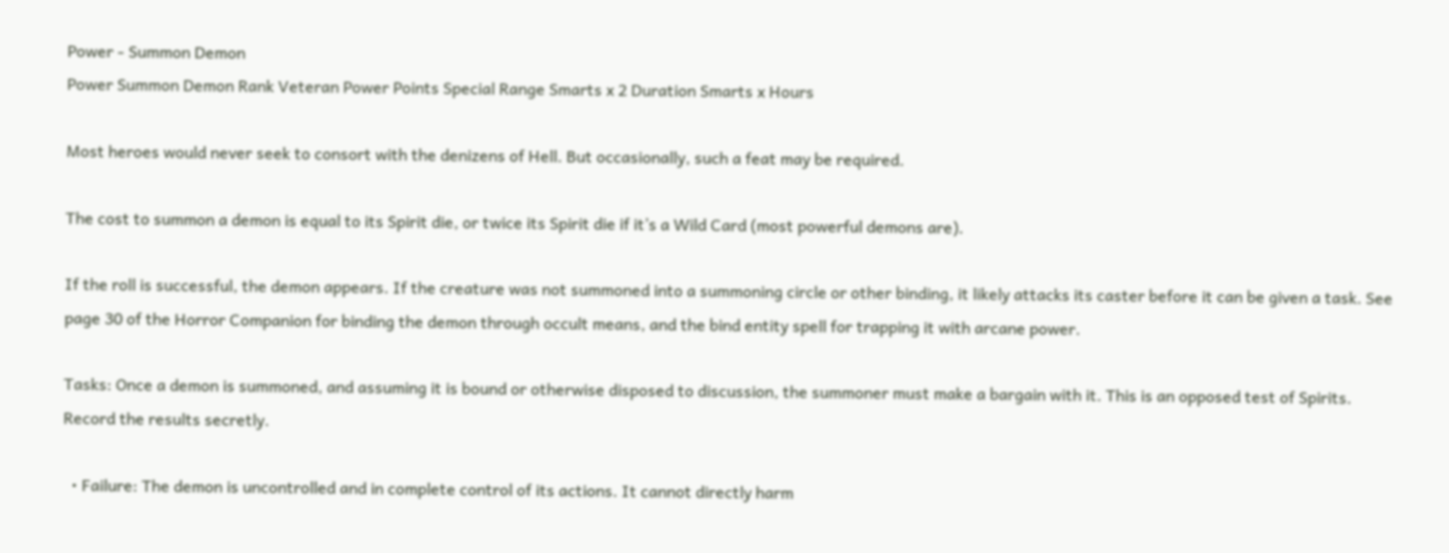Power - Summon Demon
Power Summon Demon Rank Veteran Power Points Special Range Smarts x 2 Duration Smarts x Hours

Most heroes would never seek to consort with the denizens of Hell. But occasionally, such a feat may be required.

The cost to summon a demon is equal to its Spirit die, or twice its Spirit die if it’s a Wild Card (most powerful demons are).

If the roll is successful, the demon appears. If the creature was not summoned into a summoning circle or other binding, it likely attacks its caster before it can be given a task. See page 30 of the Horror Companion for binding the demon through occult means, and the bind entity spell for trapping it with arcane power.

Tasks: Once a demon is summoned, and assuming it is bound or otherwise disposed to discussion, the summoner must make a bargain with it. This is an opposed test of Spirits. Record the results secretly.

  • Failure: The demon is uncontrolled and in complete control of its actions. It cannot directly harm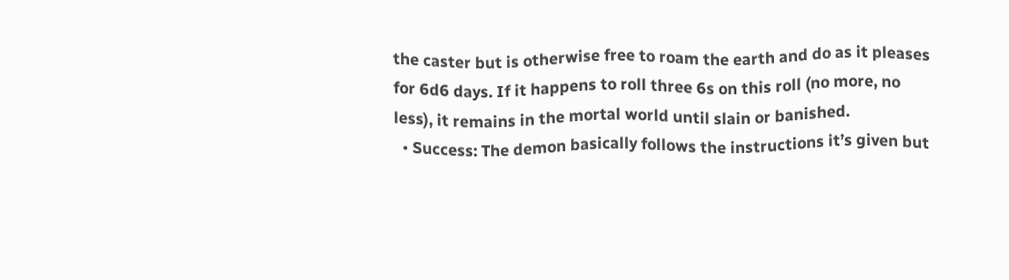the caster but is otherwise free to roam the earth and do as it pleases for 6d6 days. If it happens to roll three 6s on this roll (no more, no less), it remains in the mortal world until slain or banished.
  • Success: The demon basically follows the instructions it’s given but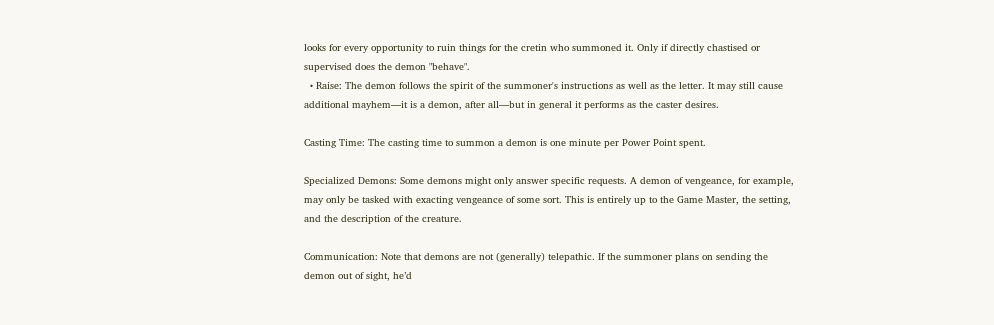looks for every opportunity to ruin things for the cretin who summoned it. Only if directly chastised or supervised does the demon "behave".
  • Raise: The demon follows the spirit of the summoner's instructions as well as the letter. It may still cause additional mayhem—it is a demon, after all—but in general it performs as the caster desires.

Casting Time: The casting time to summon a demon is one minute per Power Point spent.

Specialized Demons: Some demons might only answer specific requests. A demon of vengeance, for example, may only be tasked with exacting vengeance of some sort. This is entirely up to the Game Master, the setting, and the description of the creature.

Communication: Note that demons are not (generally) telepathic. If the summoner plans on sending the demon out of sight, he’d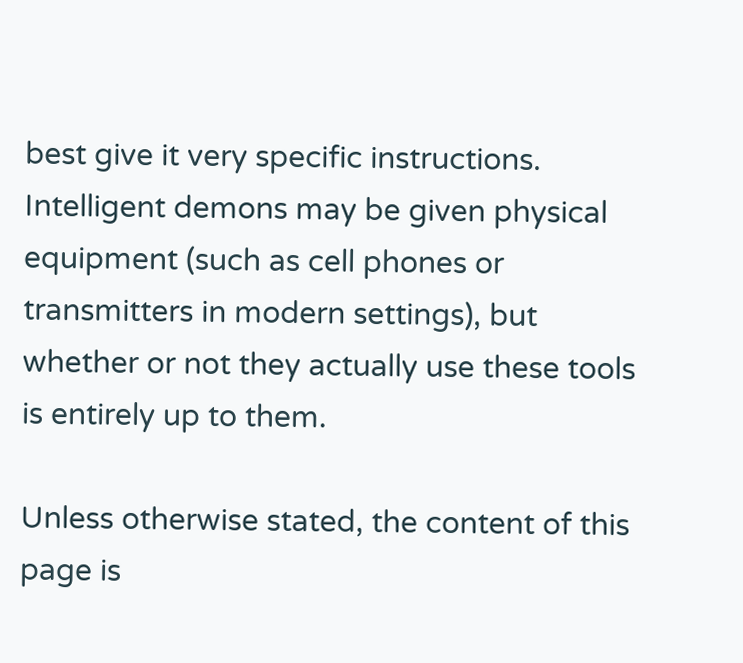best give it very specific instructions. Intelligent demons may be given physical equipment (such as cell phones or transmitters in modern settings), but whether or not they actually use these tools is entirely up to them.

Unless otherwise stated, the content of this page is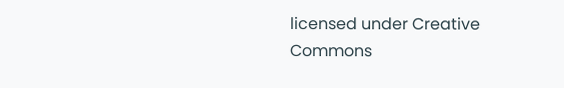licensed under Creative Commons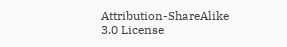Attribution-ShareAlike 3.0 License